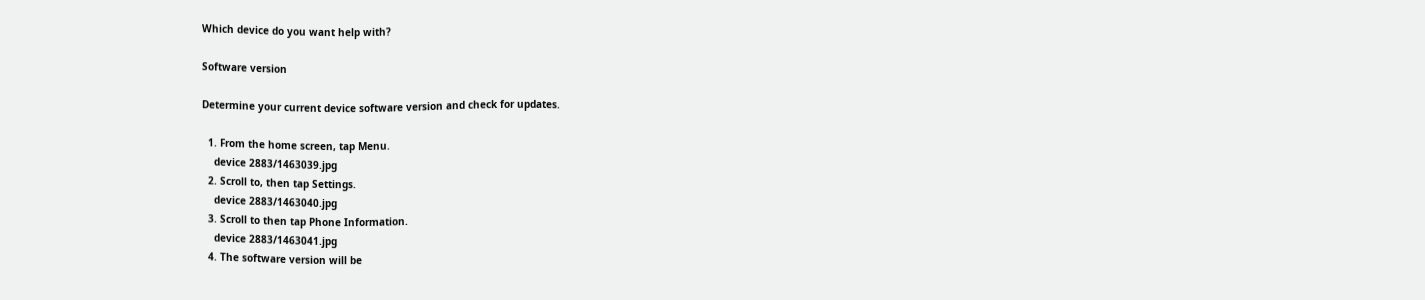Which device do you want help with?

Software version

Determine your current device software version and check for updates.

  1. From the home screen, tap Menu.
    device 2883/1463039.jpg
  2. Scroll to, then tap Settings.
    device 2883/1463040.jpg
  3. Scroll to then tap Phone Information.
    device 2883/1463041.jpg
  4. The software version will be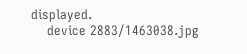displayed.
    device 2883/1463038.jpg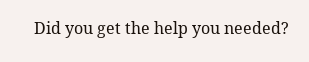Did you get the help you needed?